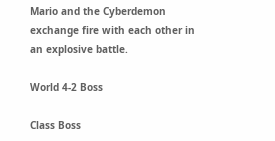Mario and the Cyberdemon exchange fire with each other in an explosive battle.

World 4-2 Boss

Class Boss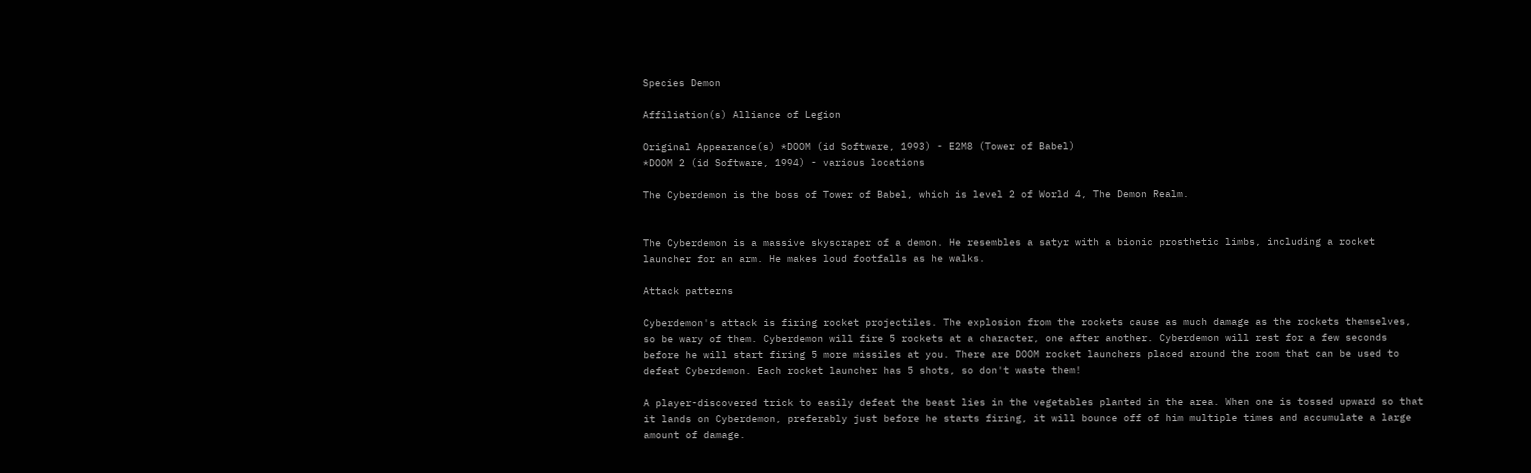Species Demon

Affiliation(s) Alliance of Legion

Original Appearance(s) *DOOM (id Software, 1993) - E2M8 (Tower of Babel)
*DOOM 2 (id Software, 1994) - various locations

The Cyberdemon is the boss of Tower of Babel, which is level 2 of World 4, The Demon Realm.


The Cyberdemon is a massive skyscraper of a demon. He resembles a satyr with a bionic prosthetic limbs, including a rocket launcher for an arm. He makes loud footfalls as he walks.

Attack patterns

Cyberdemon's attack is firing rocket projectiles. The explosion from the rockets cause as much damage as the rockets themselves, so be wary of them. Cyberdemon will fire 5 rockets at a character, one after another. Cyberdemon will rest for a few seconds before he will start firing 5 more missiles at you. There are DOOM rocket launchers placed around the room that can be used to defeat Cyberdemon. Each rocket launcher has 5 shots, so don't waste them!

A player-discovered trick to easily defeat the beast lies in the vegetables planted in the area. When one is tossed upward so that it lands on Cyberdemon, preferably just before he starts firing, it will bounce off of him multiple times and accumulate a large amount of damage.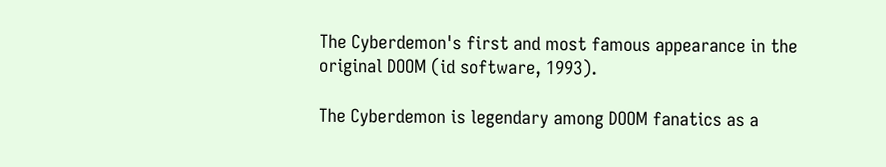The Cyberdemon's first and most famous appearance in the original DOOM (id software, 1993).

The Cyberdemon is legendary among DOOM fanatics as a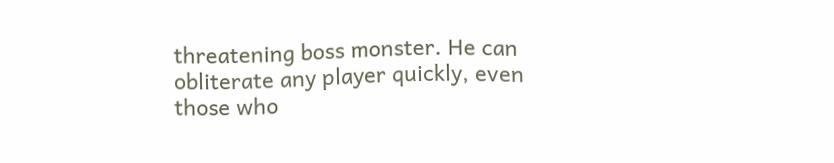threatening boss monster. He can obliterate any player quickly, even those who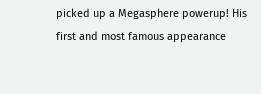picked up a Megasphere powerup! His first and most famous appearance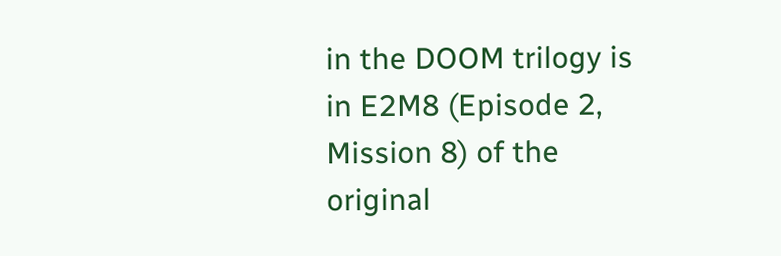in the DOOM trilogy is in E2M8 (Episode 2, Mission 8) of the original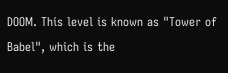DOOM. This level is known as "Tower of Babel", which is the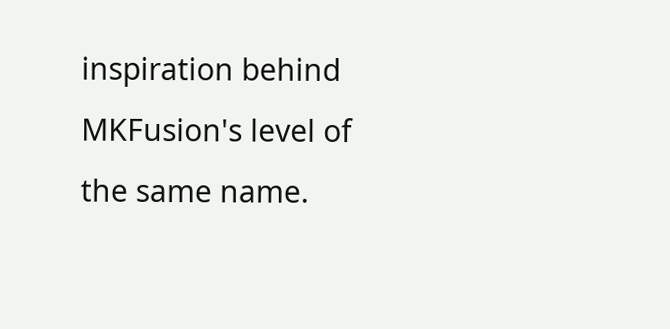inspiration behind MKFusion's level of the same name.